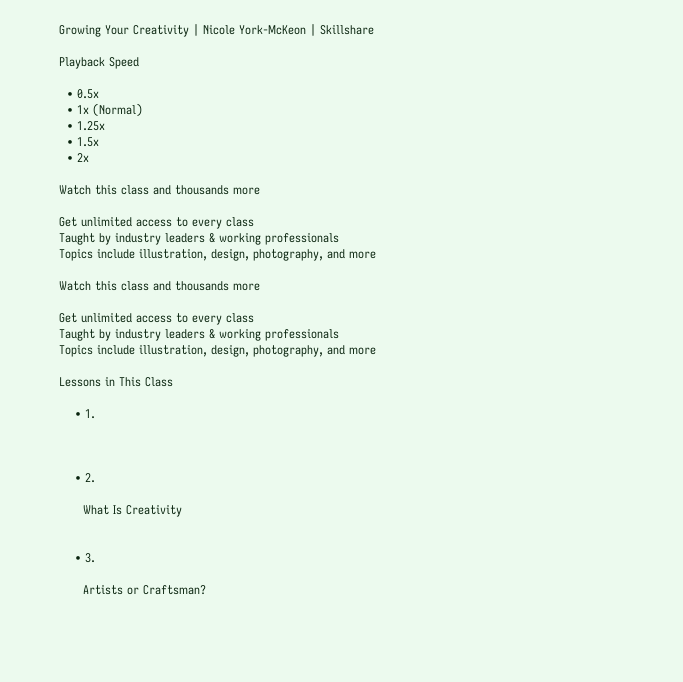Growing Your Creativity | Nicole York-McKeon | Skillshare

Playback Speed

  • 0.5x
  • 1x (Normal)
  • 1.25x
  • 1.5x
  • 2x

Watch this class and thousands more

Get unlimited access to every class
Taught by industry leaders & working professionals
Topics include illustration, design, photography, and more

Watch this class and thousands more

Get unlimited access to every class
Taught by industry leaders & working professionals
Topics include illustration, design, photography, and more

Lessons in This Class

    • 1.



    • 2.

      What Is Creativity


    • 3.

      Artists or Craftsman?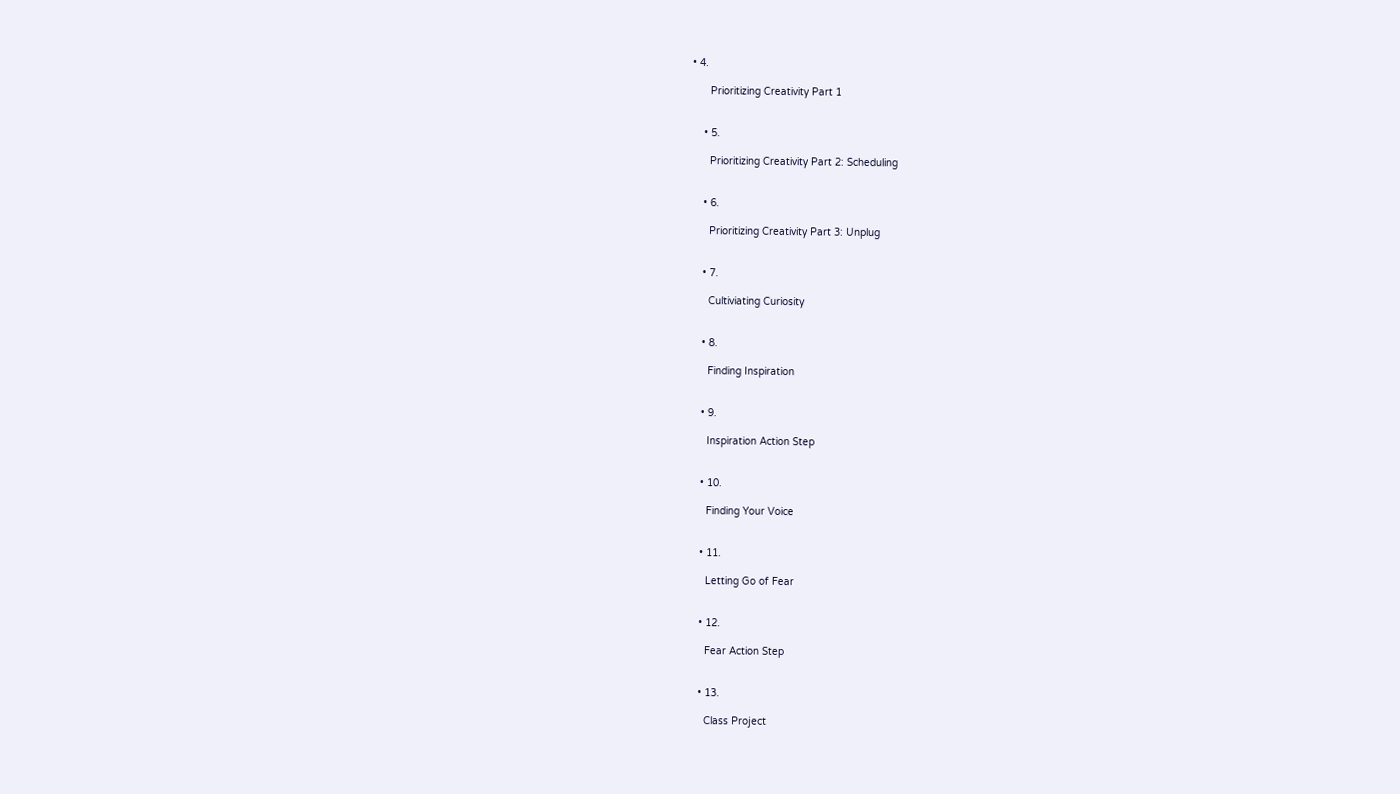• 4.

      Prioritizing Creativity Part 1


    • 5.

      Prioritizing Creativity Part 2: Scheduling


    • 6.

      Prioritizing Creativity Part 3: Unplug


    • 7.

      Cultiviating Curiosity


    • 8.

      Finding Inspiration


    • 9.

      Inspiration Action Step


    • 10.

      Finding Your Voice


    • 11.

      Letting Go of Fear


    • 12.

      Fear Action Step


    • 13.

      Class Project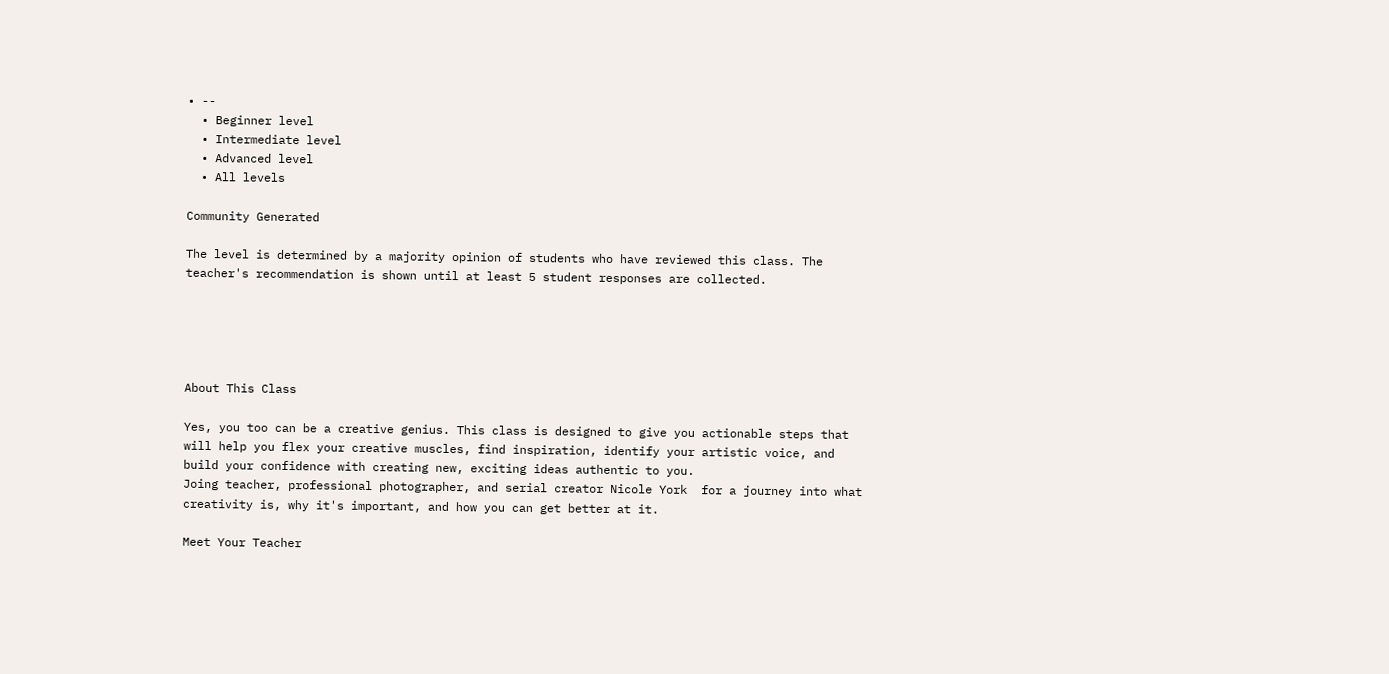• --
  • Beginner level
  • Intermediate level
  • Advanced level
  • All levels

Community Generated

The level is determined by a majority opinion of students who have reviewed this class. The teacher's recommendation is shown until at least 5 student responses are collected.





About This Class

Yes, you too can be a creative genius. This class is designed to give you actionable steps that will help you flex your creative muscles, find inspiration, identify your artistic voice, and build your confidence with creating new, exciting ideas authentic to you.
Joing teacher, professional photographer, and serial creator Nicole York  for a journey into what creativity is, why it's important, and how you can get better at it.

Meet Your Teacher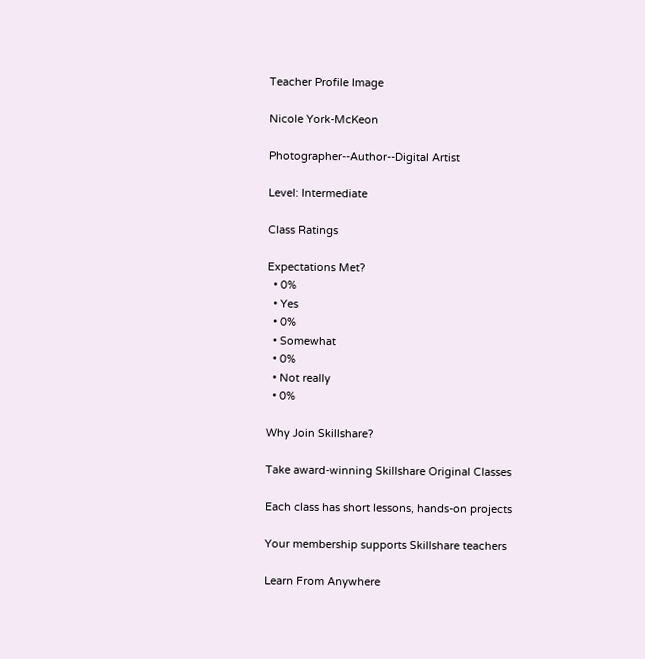Teacher Profile Image

Nicole York-McKeon

Photographer--Author--Digital Artist

Level: Intermediate

Class Ratings

Expectations Met?
  • 0%
  • Yes
  • 0%
  • Somewhat
  • 0%
  • Not really
  • 0%

Why Join Skillshare?

Take award-winning Skillshare Original Classes

Each class has short lessons, hands-on projects

Your membership supports Skillshare teachers

Learn From Anywhere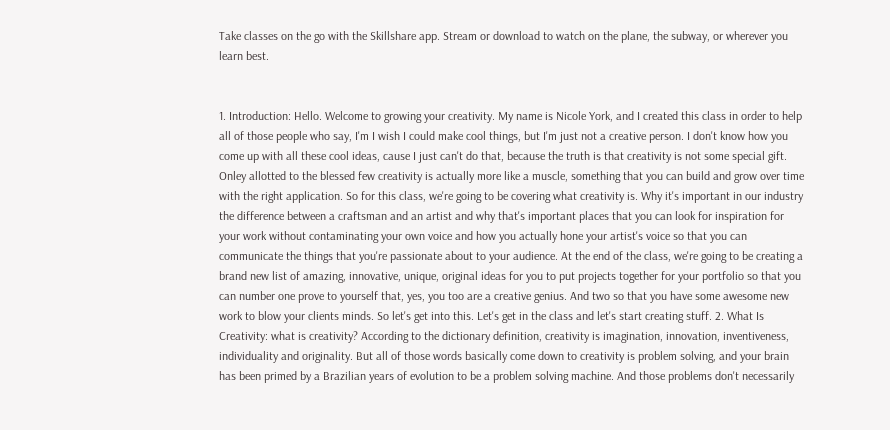Take classes on the go with the Skillshare app. Stream or download to watch on the plane, the subway, or wherever you learn best.


1. Introduction: Hello. Welcome to growing your creativity. My name is Nicole York, and I created this class in order to help all of those people who say, I'm I wish I could make cool things, but I'm just not a creative person. I don't know how you come up with all these cool ideas, cause I just can't do that, because the truth is that creativity is not some special gift. Onley allotted to the blessed few creativity is actually more like a muscle, something that you can build and grow over time with the right application. So for this class, we're going to be covering what creativity is. Why it's important in our industry the difference between a craftsman and an artist and why that's important places that you can look for inspiration for your work without contaminating your own voice and how you actually hone your artist's voice so that you can communicate the things that you're passionate about to your audience. At the end of the class, we're going to be creating a brand new list of amazing, innovative, unique, original ideas for you to put projects together for your portfolio so that you can number one prove to yourself that, yes, you too are a creative genius. And two so that you have some awesome new work to blow your clients minds. So let's get into this. Let's get in the class and let's start creating stuff. 2. What Is Creativity: what is creativity? According to the dictionary definition, creativity is imagination, innovation, inventiveness, individuality and originality. But all of those words basically come down to creativity is problem solving, and your brain has been primed by a Brazilian years of evolution to be a problem solving machine. And those problems don't necessarily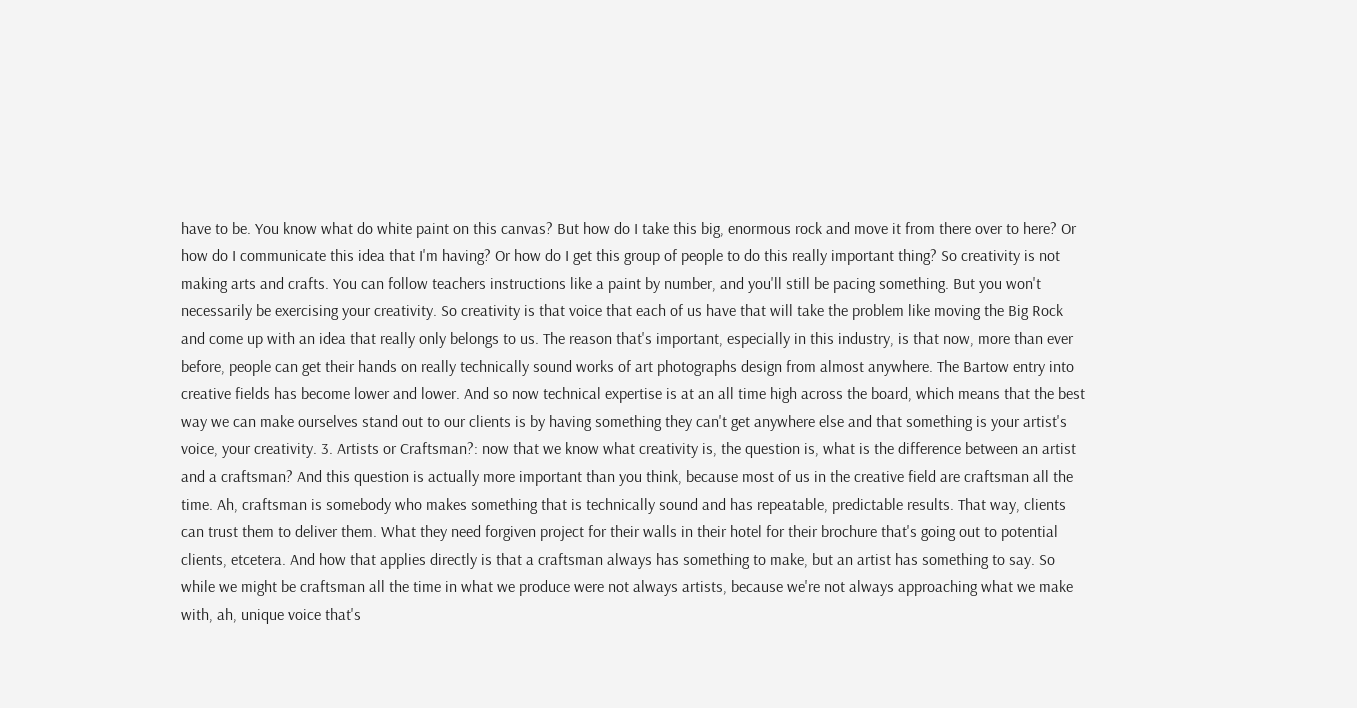have to be. You know what do white paint on this canvas? But how do I take this big, enormous rock and move it from there over to here? Or how do I communicate this idea that I'm having? Or how do I get this group of people to do this really important thing? So creativity is not making arts and crafts. You can follow teachers instructions like a paint by number, and you'll still be pacing something. But you won't necessarily be exercising your creativity. So creativity is that voice that each of us have that will take the problem like moving the Big Rock and come up with an idea that really only belongs to us. The reason that's important, especially in this industry, is that now, more than ever before, people can get their hands on really technically sound works of art photographs design from almost anywhere. The Bartow entry into creative fields has become lower and lower. And so now technical expertise is at an all time high across the board, which means that the best way we can make ourselves stand out to our clients is by having something they can't get anywhere else and that something is your artist's voice, your creativity. 3. Artists or Craftsman?: now that we know what creativity is, the question is, what is the difference between an artist and a craftsman? And this question is actually more important than you think, because most of us in the creative field are craftsman all the time. Ah, craftsman is somebody who makes something that is technically sound and has repeatable, predictable results. That way, clients can trust them to deliver them. What they need forgiven project for their walls in their hotel for their brochure that's going out to potential clients, etcetera. And how that applies directly is that a craftsman always has something to make, but an artist has something to say. So while we might be craftsman all the time in what we produce were not always artists, because we're not always approaching what we make with, ah, unique voice that's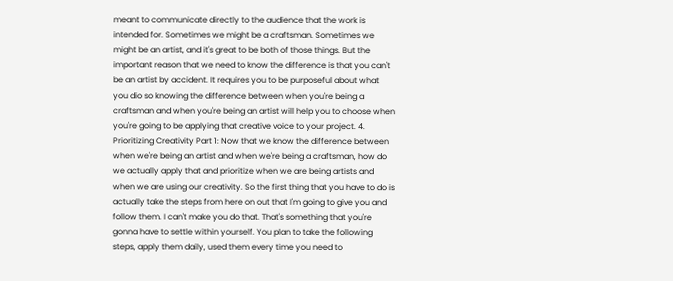meant to communicate directly to the audience that the work is intended for. Sometimes we might be a craftsman. Sometimes we might be an artist, and it's great to be both of those things. But the important reason that we need to know the difference is that you can't be an artist by accident. It requires you to be purposeful about what you dio so knowing the difference between when you're being a craftsman and when you're being an artist will help you to choose when you're going to be applying that creative voice to your project. 4. Prioritizing Creativity Part 1: Now that we know the difference between when we're being an artist and when we're being a craftsman, how do we actually apply that and prioritize when we are being artists and when we are using our creativity. So the first thing that you have to do is actually take the steps from here on out that I'm going to give you and follow them. I can't make you do that. That's something that you're gonna have to settle within yourself. You plan to take the following steps, apply them daily, used them every time you need to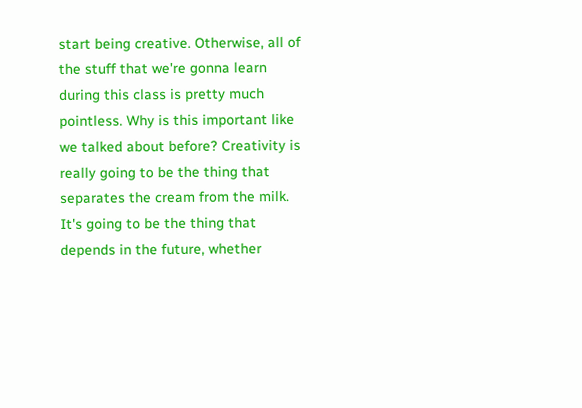start being creative. Otherwise, all of the stuff that we're gonna learn during this class is pretty much pointless. Why is this important like we talked about before? Creativity is really going to be the thing that separates the cream from the milk. It's going to be the thing that depends in the future, whether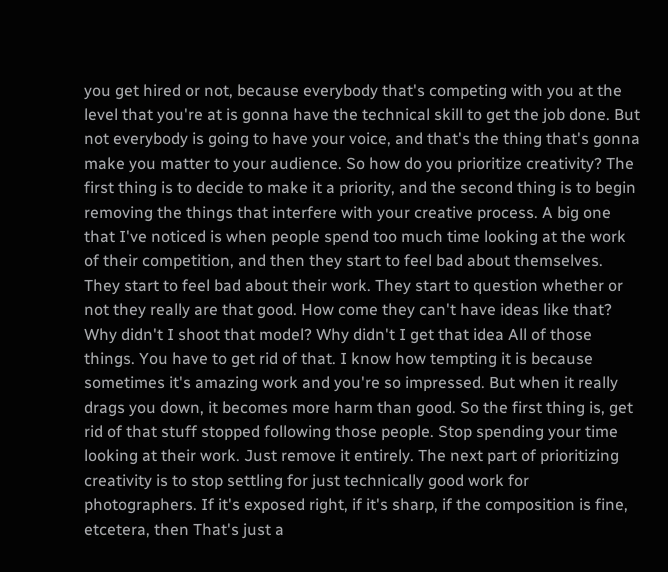you get hired or not, because everybody that's competing with you at the level that you're at is gonna have the technical skill to get the job done. But not everybody is going to have your voice, and that's the thing that's gonna make you matter to your audience. So how do you prioritize creativity? The first thing is to decide to make it a priority, and the second thing is to begin removing the things that interfere with your creative process. A big one that I've noticed is when people spend too much time looking at the work of their competition, and then they start to feel bad about themselves. They start to feel bad about their work. They start to question whether or not they really are that good. How come they can't have ideas like that? Why didn't I shoot that model? Why didn't I get that idea All of those things. You have to get rid of that. I know how tempting it is because sometimes it's amazing work and you're so impressed. But when it really drags you down, it becomes more harm than good. So the first thing is, get rid of that stuff stopped following those people. Stop spending your time looking at their work. Just remove it entirely. The next part of prioritizing creativity is to stop settling for just technically good work for photographers. If it's exposed right, if it's sharp, if the composition is fine, etcetera, then That's just a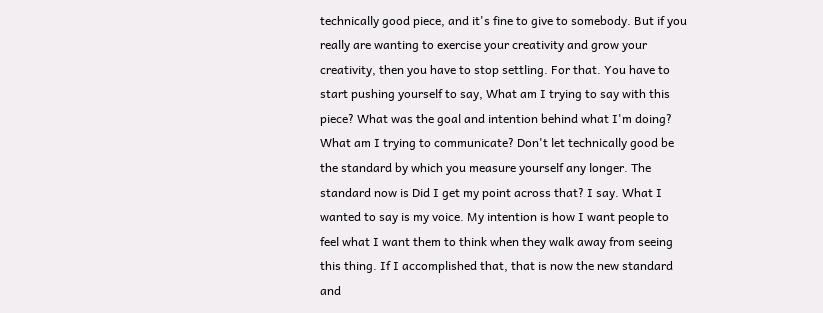technically good piece, and it's fine to give to somebody. But if you really are wanting to exercise your creativity and grow your creativity, then you have to stop settling. For that. You have to start pushing yourself to say, What am I trying to say with this piece? What was the goal and intention behind what I'm doing? What am I trying to communicate? Don't let technically good be the standard by which you measure yourself any longer. The standard now is Did I get my point across that? I say. What I wanted to say is my voice. My intention is how I want people to feel what I want them to think when they walk away from seeing this thing. If I accomplished that, that is now the new standard and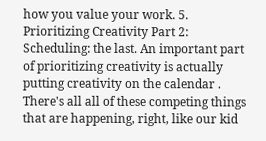how you value your work. 5. Prioritizing Creativity Part 2: Scheduling: the last. An important part of prioritizing creativity is actually putting creativity on the calendar . There's all all of these competing things that are happening, right, like our kid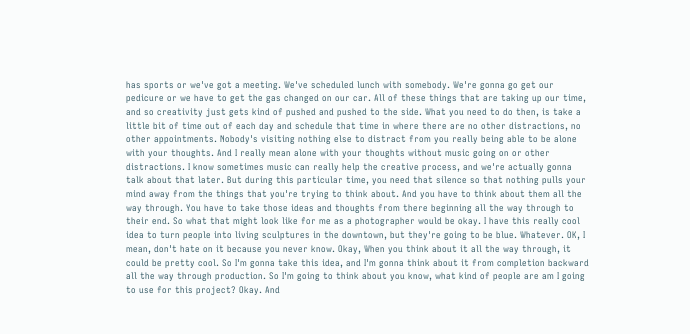has sports or we've got a meeting. We've scheduled lunch with somebody. We're gonna go get our pedicure or we have to get the gas changed on our car. All of these things that are taking up our time, and so creativity just gets kind of pushed and pushed to the side. What you need to do then, is take a little bit of time out of each day and schedule that time in where there are no other distractions, no other appointments. Nobody's visiting nothing else to distract from you really being able to be alone with your thoughts. And I really mean alone with your thoughts without music going on or other distractions. I know sometimes music can really help the creative process, and we're actually gonna talk about that later. But during this particular time, you need that silence so that nothing pulls your mind away from the things that you're trying to think about. And you have to think about them all the way through. You have to take those ideas and thoughts from there beginning all the way through to their end. So what that might look like for me as a photographer would be okay. I have this really cool idea to turn people into living sculptures in the downtown, but they're going to be blue. Whatever. OK, I mean, don't hate on it because you never know. Okay, When you think about it all the way through, it could be pretty cool. So I'm gonna take this idea, and I'm gonna think about it from completion backward all the way through production. So I'm going to think about you know, what kind of people are am I going to use for this project? Okay. And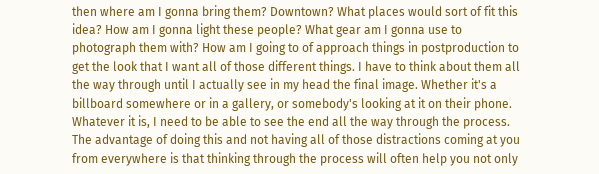then where am I gonna bring them? Downtown? What places would sort of fit this idea? How am I gonna light these people? What gear am I gonna use to photograph them with? How am I going to of approach things in postproduction to get the look that I want all of those different things. I have to think about them all the way through until I actually see in my head the final image. Whether it's a billboard somewhere or in a gallery, or somebody's looking at it on their phone. Whatever it is, I need to be able to see the end all the way through the process. The advantage of doing this and not having all of those distractions coming at you from everywhere is that thinking through the process will often help you not only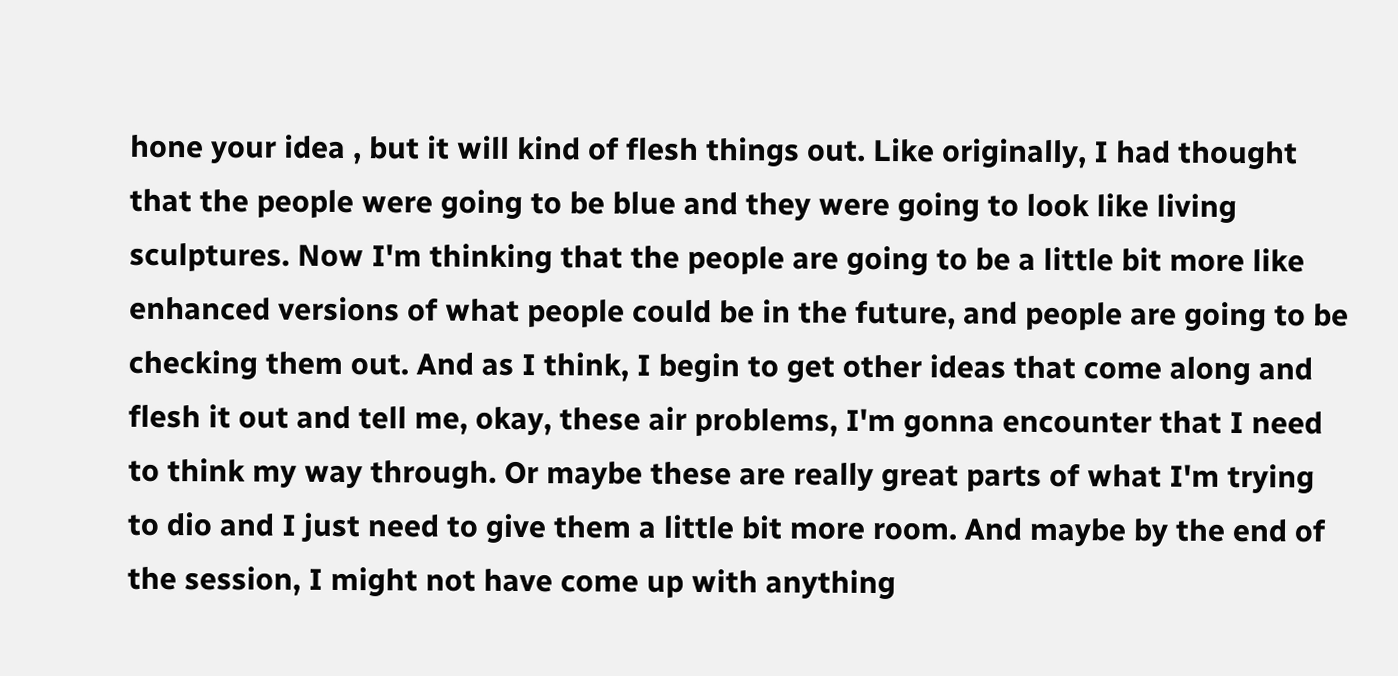hone your idea , but it will kind of flesh things out. Like originally, I had thought that the people were going to be blue and they were going to look like living sculptures. Now I'm thinking that the people are going to be a little bit more like enhanced versions of what people could be in the future, and people are going to be checking them out. And as I think, I begin to get other ideas that come along and flesh it out and tell me, okay, these air problems, I'm gonna encounter that I need to think my way through. Or maybe these are really great parts of what I'm trying to dio and I just need to give them a little bit more room. And maybe by the end of the session, I might not have come up with anything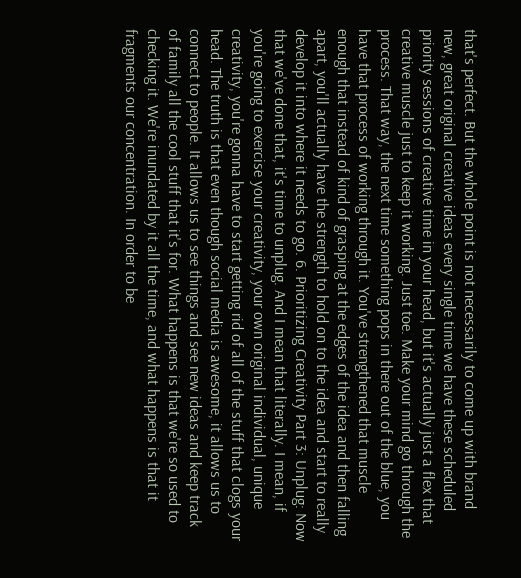that's perfect. But the whole point is not necessarily to come up with brand new, great original creative ideas every single time we have these scheduled priority sessions of creative time in your head, but it's actually just a flex that creative muscle just to keep it working. Just toe. Make your mind go through the process. That way, the next time something pops in there out of the blue, you have that process of working through it. You've strengthened that muscle enough that instead of kind of grasping at the edges of the idea and then falling apart, you'll actually have the strength to hold on to the idea and start to really develop it into where it needs to go. 6. Prioritizing Creativity Part 3: Unplug: Now that we've done that, it's time to unplug. And I mean that literally. I mean, if you're going to exercise your creativity, your own original individual, unique creativity, you're gonna have to start getting rid of all of the stuff that clogs your head. The truth is that even though social media is awesome, it allows us to connect to people. It allows us to see things and see new ideas and keep track of family all the cool stuff that it's for. What happens is that we're so used to checking it. We're inundated by it all the time, and what happens is that it fragments our concentration. In order to be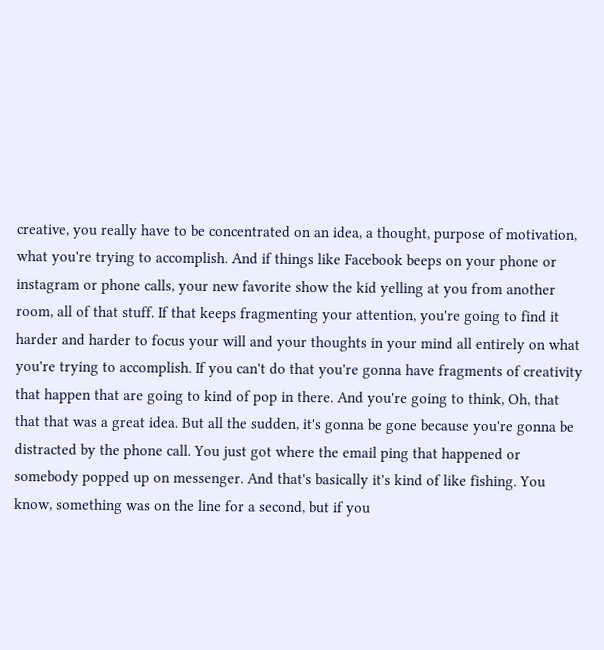creative, you really have to be concentrated on an idea, a thought, purpose of motivation, what you're trying to accomplish. And if things like Facebook beeps on your phone or instagram or phone calls, your new favorite show the kid yelling at you from another room, all of that stuff. If that keeps fragmenting your attention, you're going to find it harder and harder to focus your will and your thoughts in your mind all entirely on what you're trying to accomplish. If you can't do that you're gonna have fragments of creativity that happen that are going to kind of pop in there. And you're going to think, Oh, that that that was a great idea. But all the sudden, it's gonna be gone because you're gonna be distracted by the phone call. You just got where the email ping that happened or somebody popped up on messenger. And that's basically it's kind of like fishing. You know, something was on the line for a second, but if you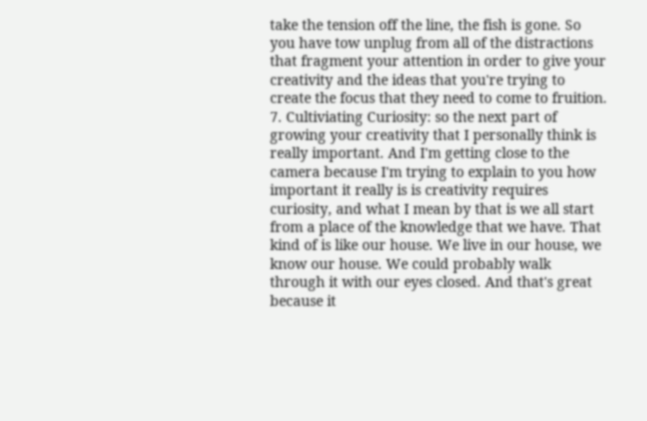take the tension off the line, the fish is gone. So you have tow unplug from all of the distractions that fragment your attention in order to give your creativity and the ideas that you're trying to create the focus that they need to come to fruition. 7. Cultiviating Curiosity: so the next part of growing your creativity that I personally think is really important. And I'm getting close to the camera because I'm trying to explain to you how important it really is is creativity requires curiosity, and what I mean by that is we all start from a place of the knowledge that we have. That kind of is like our house. We live in our house, we know our house. We could probably walk through it with our eyes closed. And that's great because it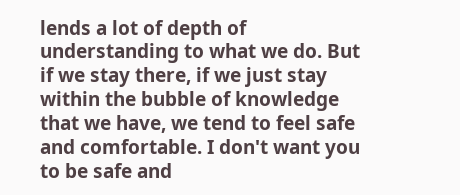lends a lot of depth of understanding to what we do. But if we stay there, if we just stay within the bubble of knowledge that we have, we tend to feel safe and comfortable. I don't want you to be safe and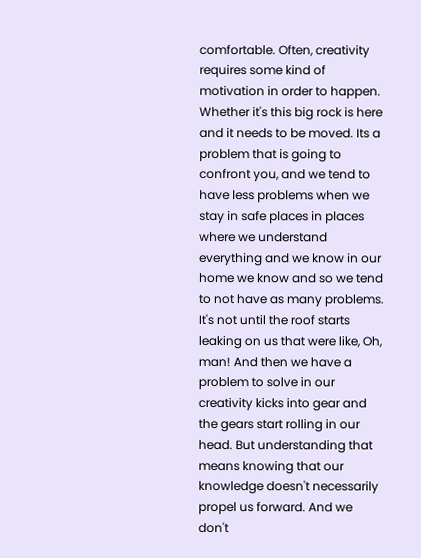comfortable. Often, creativity requires some kind of motivation in order to happen. Whether it's this big rock is here and it needs to be moved. Its a problem that is going to confront you, and we tend to have less problems when we stay in safe places in places where we understand everything and we know in our home we know and so we tend to not have as many problems. It's not until the roof starts leaking on us that were like, Oh, man! And then we have a problem to solve in our creativity kicks into gear and the gears start rolling in our head. But understanding that means knowing that our knowledge doesn't necessarily propel us forward. And we don't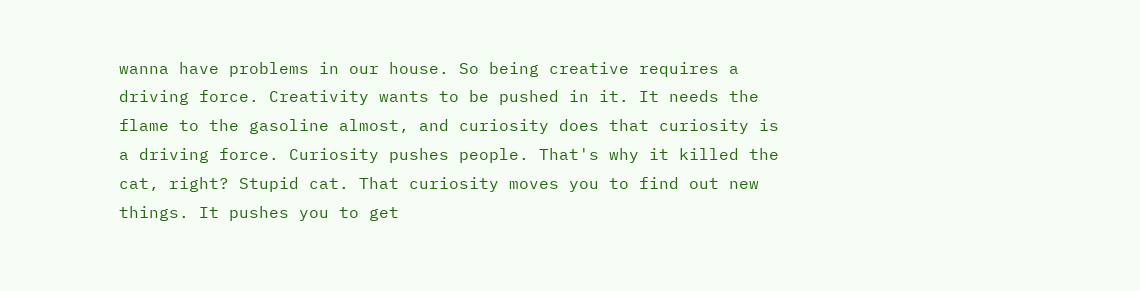wanna have problems in our house. So being creative requires a driving force. Creativity wants to be pushed in it. It needs the flame to the gasoline almost, and curiosity does that curiosity is a driving force. Curiosity pushes people. That's why it killed the cat, right? Stupid cat. That curiosity moves you to find out new things. It pushes you to get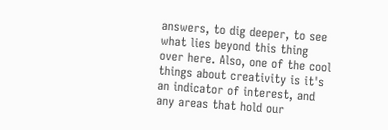answers, to dig deeper, to see what lies beyond this thing over here. Also, one of the cool things about creativity is it's an indicator of interest, and any areas that hold our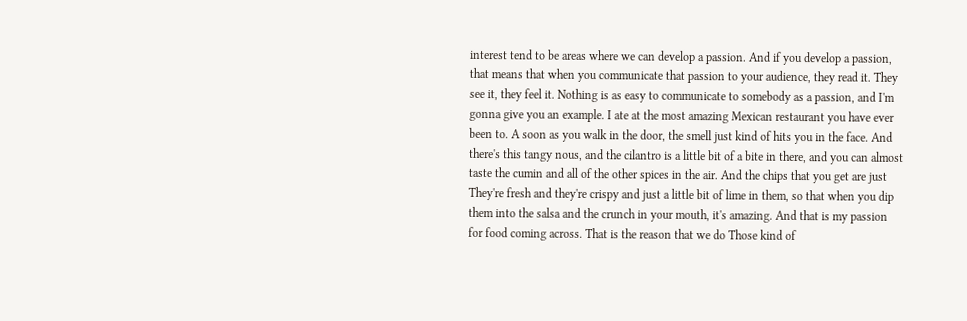interest tend to be areas where we can develop a passion. And if you develop a passion, that means that when you communicate that passion to your audience, they read it. They see it, they feel it. Nothing is as easy to communicate to somebody as a passion, and I'm gonna give you an example. I ate at the most amazing Mexican restaurant you have ever been to. A soon as you walk in the door, the smell just kind of hits you in the face. And there's this tangy nous, and the cilantro is a little bit of a bite in there, and you can almost taste the cumin and all of the other spices in the air. And the chips that you get are just They're fresh and they're crispy and just a little bit of lime in them, so that when you dip them into the salsa and the crunch in your mouth, it's amazing. And that is my passion for food coming across. That is the reason that we do Those kind of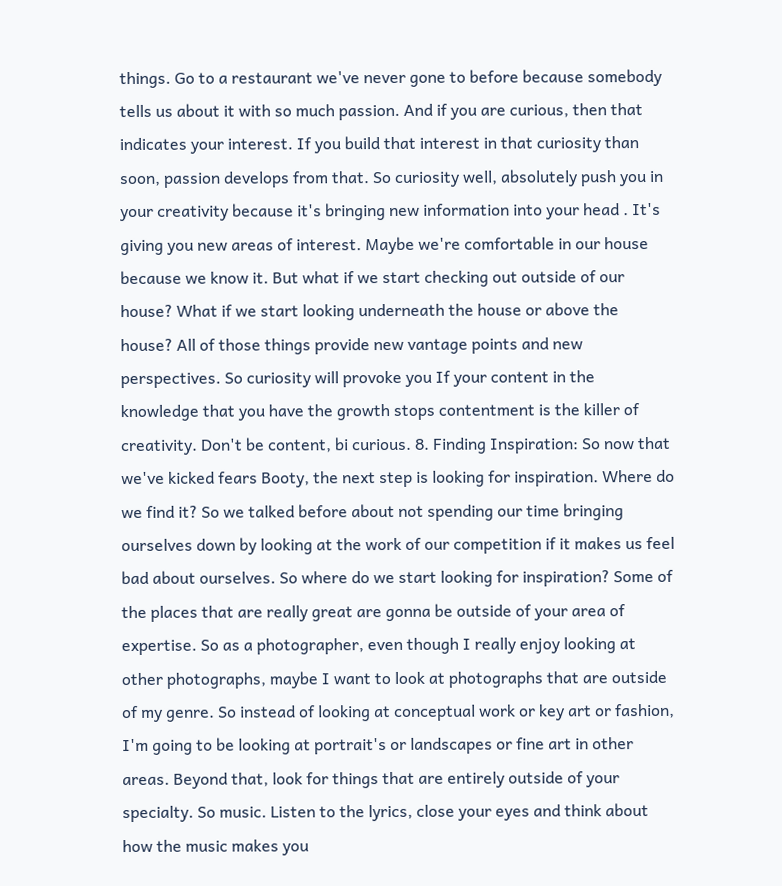things. Go to a restaurant we've never gone to before because somebody tells us about it with so much passion. And if you are curious, then that indicates your interest. If you build that interest in that curiosity than soon, passion develops from that. So curiosity well, absolutely push you in your creativity because it's bringing new information into your head . It's giving you new areas of interest. Maybe we're comfortable in our house because we know it. But what if we start checking out outside of our house? What if we start looking underneath the house or above the house? All of those things provide new vantage points and new perspectives. So curiosity will provoke you If your content in the knowledge that you have the growth stops contentment is the killer of creativity. Don't be content, bi curious. 8. Finding Inspiration: So now that we've kicked fears Booty, the next step is looking for inspiration. Where do we find it? So we talked before about not spending our time bringing ourselves down by looking at the work of our competition if it makes us feel bad about ourselves. So where do we start looking for inspiration? Some of the places that are really great are gonna be outside of your area of expertise. So as a photographer, even though I really enjoy looking at other photographs, maybe I want to look at photographs that are outside of my genre. So instead of looking at conceptual work or key art or fashion, I'm going to be looking at portrait's or landscapes or fine art in other areas. Beyond that, look for things that are entirely outside of your specialty. So music. Listen to the lyrics, close your eyes and think about how the music makes you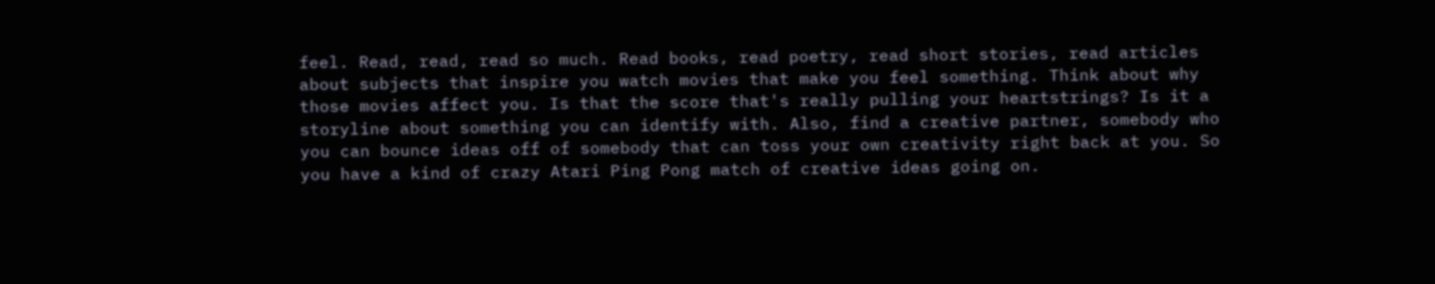feel. Read, read, read so much. Read books, read poetry, read short stories, read articles about subjects that inspire you watch movies that make you feel something. Think about why those movies affect you. Is that the score that's really pulling your heartstrings? Is it a storyline about something you can identify with. Also, find a creative partner, somebody who you can bounce ideas off of somebody that can toss your own creativity right back at you. So you have a kind of crazy Atari Ping Pong match of creative ideas going on.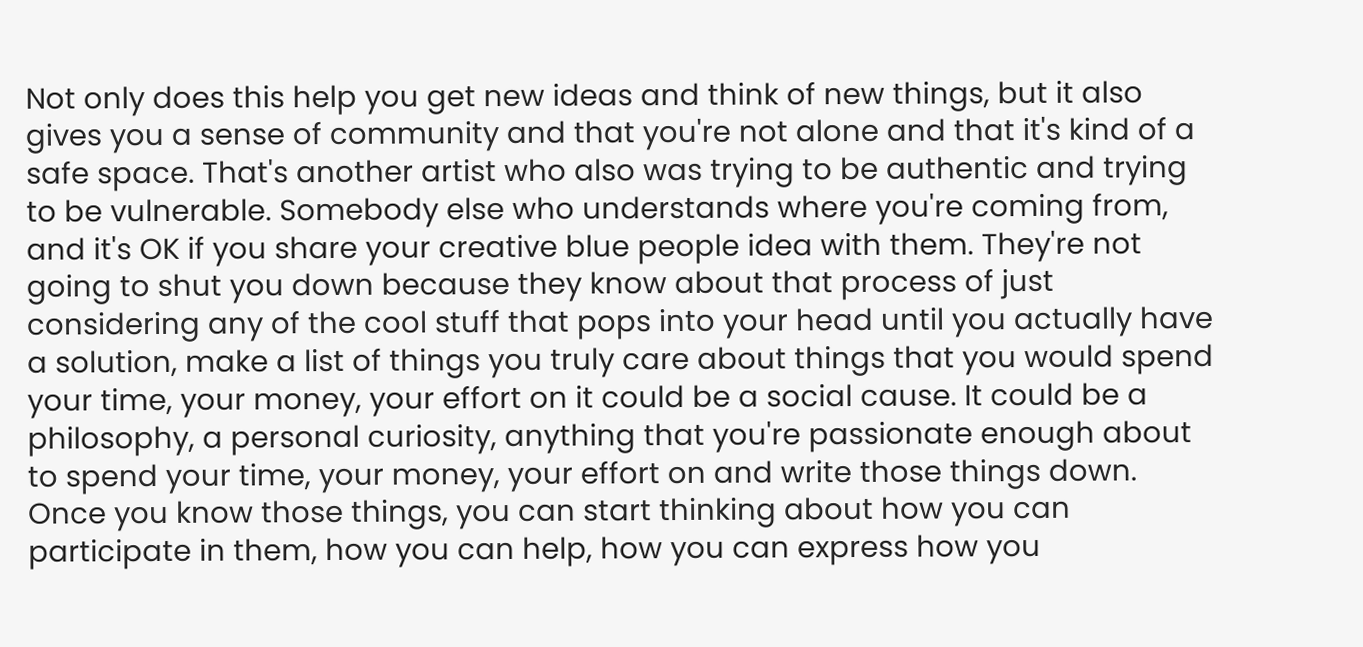Not only does this help you get new ideas and think of new things, but it also gives you a sense of community and that you're not alone and that it's kind of a safe space. That's another artist who also was trying to be authentic and trying to be vulnerable. Somebody else who understands where you're coming from, and it's OK if you share your creative blue people idea with them. They're not going to shut you down because they know about that process of just considering any of the cool stuff that pops into your head until you actually have a solution, make a list of things you truly care about things that you would spend your time, your money, your effort on it could be a social cause. It could be a philosophy, a personal curiosity, anything that you're passionate enough about to spend your time, your money, your effort on and write those things down. Once you know those things, you can start thinking about how you can participate in them, how you can help, how you can express how you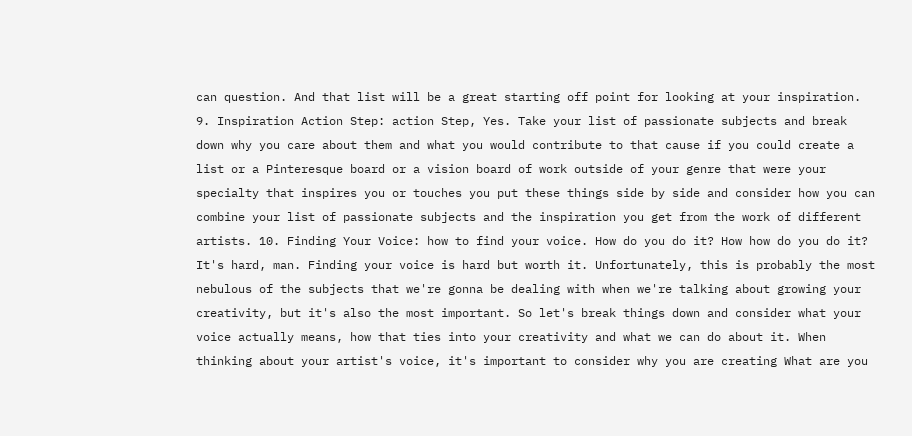can question. And that list will be a great starting off point for looking at your inspiration. 9. Inspiration Action Step: action Step, Yes. Take your list of passionate subjects and break down why you care about them and what you would contribute to that cause if you could create a list or a Pinteresque board or a vision board of work outside of your genre that were your specialty that inspires you or touches you put these things side by side and consider how you can combine your list of passionate subjects and the inspiration you get from the work of different artists. 10. Finding Your Voice: how to find your voice. How do you do it? How how do you do it? It's hard, man. Finding your voice is hard but worth it. Unfortunately, this is probably the most nebulous of the subjects that we're gonna be dealing with when we're talking about growing your creativity, but it's also the most important. So let's break things down and consider what your voice actually means, how that ties into your creativity and what we can do about it. When thinking about your artist's voice, it's important to consider why you are creating What are you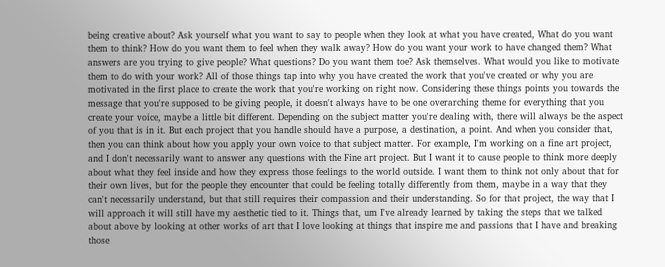being creative about? Ask yourself what you want to say to people when they look at what you have created, What do you want them to think? How do you want them to feel when they walk away? How do you want your work to have changed them? What answers are you trying to give people? What questions? Do you want them toe? Ask themselves. What would you like to motivate them to do with your work? All of those things tap into why you have created the work that you've created or why you are motivated in the first place to create the work that you're working on right now. Considering these things points you towards the message that you're supposed to be giving people, it doesn't always have to be one overarching theme for everything that you create your voice, maybe a little bit different. Depending on the subject matter you're dealing with, there will always be the aspect of you that is in it. But each project that you handle should have a purpose, a destination, a point. And when you consider that, then you can think about how you apply your own voice to that subject matter. For example, I'm working on a fine art project, and I don't necessarily want to answer any questions with the Fine art project. But I want it to cause people to think more deeply about what they feel inside and how they express those feelings to the world outside. I want them to think not only about that for their own lives, but for the people they encounter that could be feeling totally differently from them, maybe in a way that they can't necessarily understand, but that still requires their compassion and their understanding. So for that project, the way that I will approach it will still have my aesthetic tied to it. Things that, um I've already learned by taking the steps that we talked about above by looking at other works of art that I love looking at things that inspire me and passions that I have and breaking those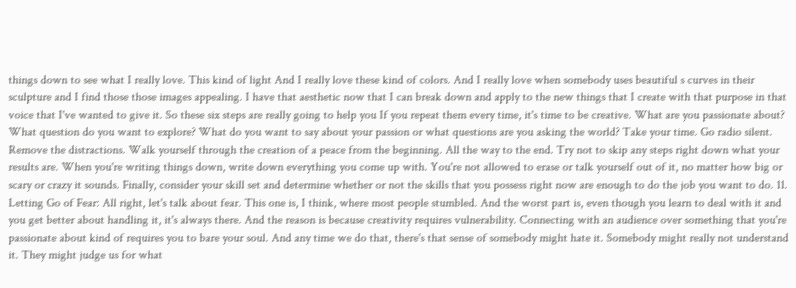things down to see what I really love. This kind of light And I really love these kind of colors. And I really love when somebody uses beautiful s curves in their sculpture and I find those those images appealing. I have that aesthetic now that I can break down and apply to the new things that I create with that purpose in that voice that I've wanted to give it. So these six steps are really going to help you If you repeat them every time, it's time to be creative. What are you passionate about? What question do you want to explore? What do you want to say about your passion or what questions are you asking the world? Take your time. Go radio silent. Remove the distractions. Walk yourself through the creation of a peace from the beginning. All the way to the end. Try not to skip any steps right down what your results are. When you're writing things down, write down everything you come up with. You're not allowed to erase or talk yourself out of it, no matter how big or scary or crazy it sounds. Finally, consider your skill set and determine whether or not the skills that you possess right now are enough to do the job you want to do. 11. Letting Go of Fear: All right, let's talk about fear. This one is, I think, where most people stumbled. And the worst part is, even though you learn to deal with it and you get better about handling it, it's always there. And the reason is because creativity requires vulnerability. Connecting with an audience over something that you're passionate about kind of requires you to bare your soul. And any time we do that, there's that sense of somebody might hate it. Somebody might really not understand it. They might judge us for what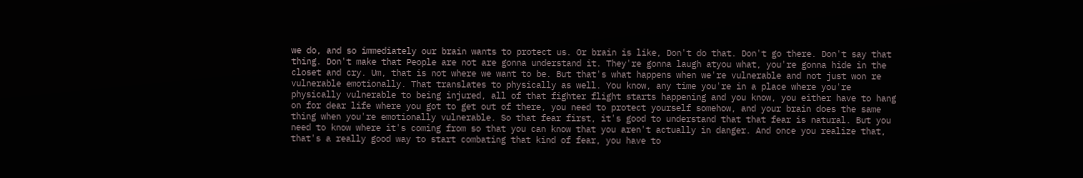we do, and so immediately our brain wants to protect us. Or brain is like, Don't do that. Don't go there. Don't say that thing. Don't make that People are not are gonna understand it. They're gonna laugh atyou what, you're gonna hide in the closet and cry. Um, that is not where we want to be. But that's what happens when we're vulnerable and not just won re vulnerable emotionally. That translates to physically as well. You know, any time you're in a place where you're physically vulnerable to being injured, all of that fighter flight starts happening and you know, you either have to hang on for dear life where you got to get out of there, you need to protect yourself somehow, and your brain does the same thing when you're emotionally vulnerable. So that fear first, it's good to understand that that fear is natural. But you need to know where it's coming from so that you can know that you aren't actually in danger. And once you realize that, that's a really good way to start combating that kind of fear, you have to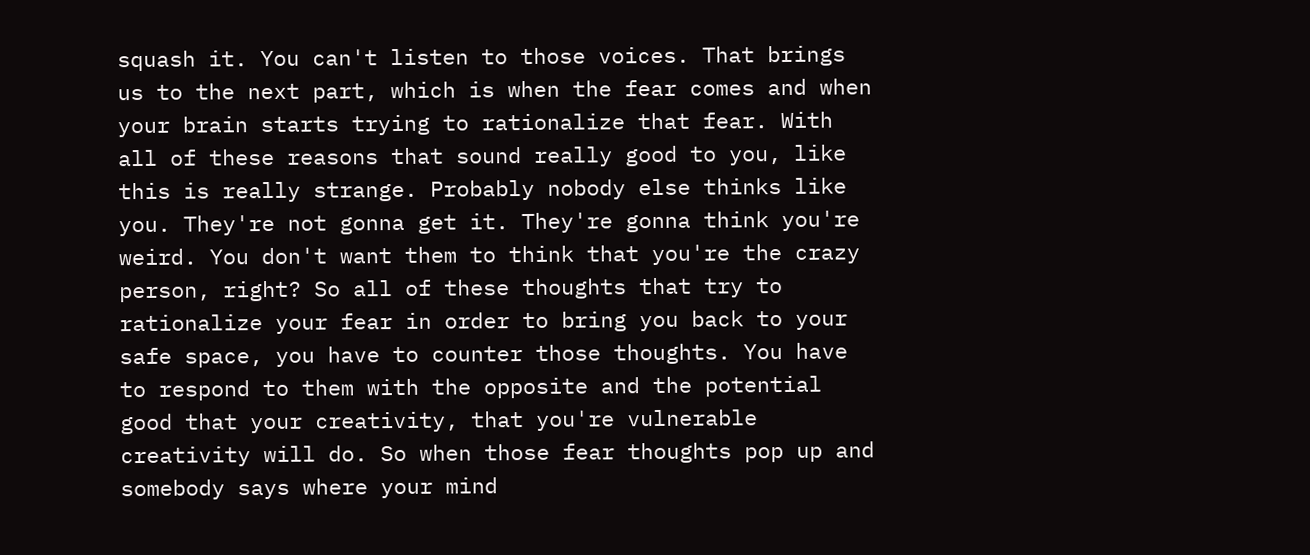squash it. You can't listen to those voices. That brings us to the next part, which is when the fear comes and when your brain starts trying to rationalize that fear. With all of these reasons that sound really good to you, like this is really strange. Probably nobody else thinks like you. They're not gonna get it. They're gonna think you're weird. You don't want them to think that you're the crazy person, right? So all of these thoughts that try to rationalize your fear in order to bring you back to your safe space, you have to counter those thoughts. You have to respond to them with the opposite and the potential good that your creativity, that you're vulnerable creativity will do. So when those fear thoughts pop up and somebody says where your mind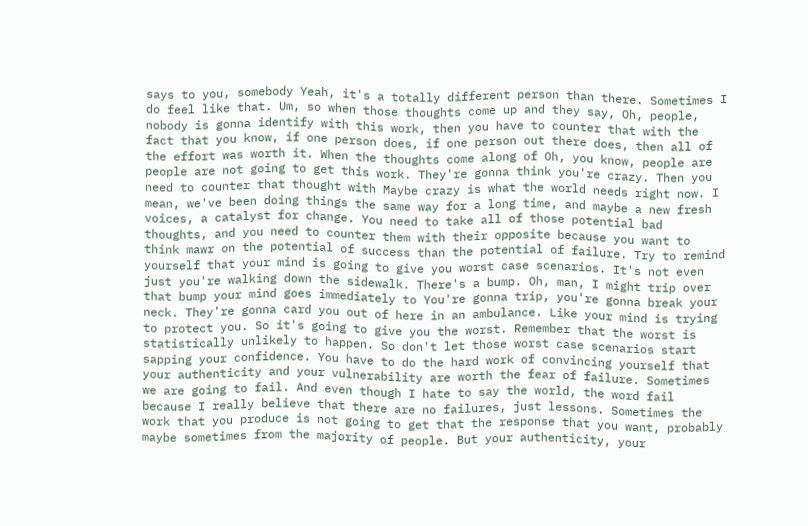says to you, somebody Yeah, it's a totally different person than there. Sometimes I do feel like that. Um, so when those thoughts come up and they say, Oh, people, nobody is gonna identify with this work, then you have to counter that with the fact that you know, if one person does, if one person out there does, then all of the effort was worth it. When the thoughts come along of Oh, you know, people are people are not going to get this work. They're gonna think you're crazy. Then you need to counter that thought with Maybe crazy is what the world needs right now. I mean, we've been doing things the same way for a long time, and maybe a new fresh voices, a catalyst for change. You need to take all of those potential bad thoughts, and you need to counter them with their opposite because you want to think mawr on the potential of success than the potential of failure. Try to remind yourself that your mind is going to give you worst case scenarios. It's not even just you're walking down the sidewalk. There's a bump. Oh, man, I might trip over that bump your mind goes immediately to You're gonna trip, you're gonna break your neck. They're gonna card you out of here in an ambulance. Like your mind is trying to protect you. So it's going to give you the worst. Remember that the worst is statistically unlikely to happen. So don't let those worst case scenarios start sapping your confidence. You have to do the hard work of convincing yourself that your authenticity and your vulnerability are worth the fear of failure. Sometimes we are going to fail. And even though I hate to say the world, the word fail because I really believe that there are no failures, just lessons. Sometimes the work that you produce is not going to get that the response that you want, probably maybe sometimes from the majority of people. But your authenticity, your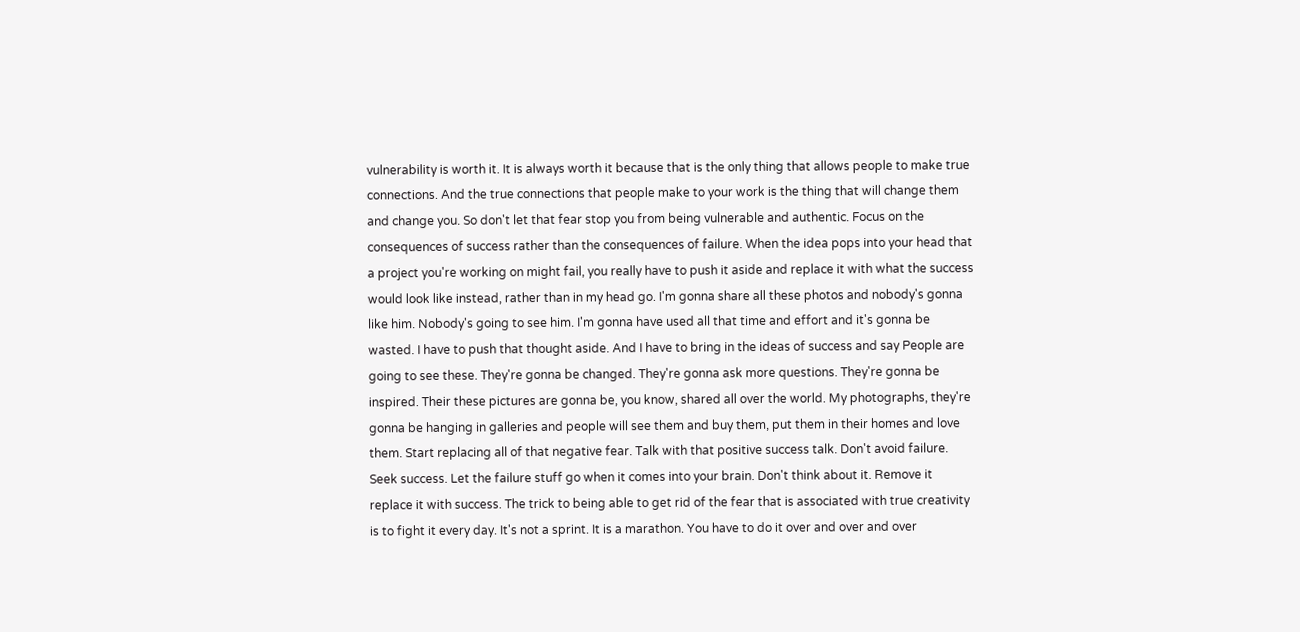vulnerability is worth it. It is always worth it because that is the only thing that allows people to make true connections. And the true connections that people make to your work is the thing that will change them and change you. So don't let that fear stop you from being vulnerable and authentic. Focus on the consequences of success rather than the consequences of failure. When the idea pops into your head that a project you're working on might fail, you really have to push it aside and replace it with what the success would look like instead, rather than in my head go. I'm gonna share all these photos and nobody's gonna like him. Nobody's going to see him. I'm gonna have used all that time and effort and it's gonna be wasted. I have to push that thought aside. And I have to bring in the ideas of success and say People are going to see these. They're gonna be changed. They're gonna ask more questions. They're gonna be inspired. Their these pictures are gonna be, you know, shared all over the world. My photographs, they're gonna be hanging in galleries and people will see them and buy them, put them in their homes and love them. Start replacing all of that negative fear. Talk with that positive success talk. Don't avoid failure. Seek success. Let the failure stuff go when it comes into your brain. Don't think about it. Remove it replace it with success. The trick to being able to get rid of the fear that is associated with true creativity is to fight it every day. It's not a sprint. It is a marathon. You have to do it over and over and over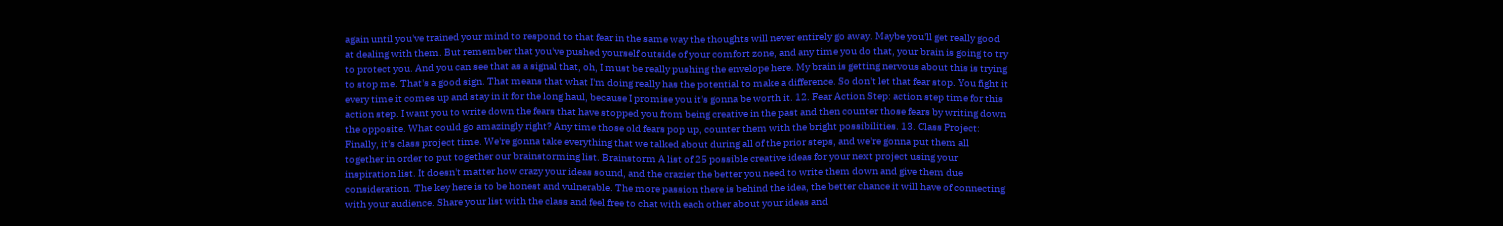again until you've trained your mind to respond to that fear in the same way the thoughts will never entirely go away. Maybe you'll get really good at dealing with them. But remember that you've pushed yourself outside of your comfort zone, and any time you do that, your brain is going to try to protect you. And you can see that as a signal that, oh, I must be really pushing the envelope here. My brain is getting nervous about this is trying to stop me. That's a good sign. That means that what I'm doing really has the potential to make a difference. So don't let that fear stop. You fight it every time it comes up and stay in it for the long haul, because I promise you it's gonna be worth it. 12. Fear Action Step: action step time for this action step. I want you to write down the fears that have stopped you from being creative in the past and then counter those fears by writing down the opposite. What could go amazingly right? Any time those old fears pop up, counter them with the bright possibilities. 13. Class Project: Finally, it's class project time. We're gonna take everything that we talked about during all of the prior steps, and we're gonna put them all together in order to put together our brainstorming list. Brainstorm A list of 25 possible creative ideas for your next project using your inspiration list. It doesn't matter how crazy your ideas sound, and the crazier the better you need to write them down and give them due consideration. The key here is to be honest and vulnerable. The more passion there is behind the idea, the better chance it will have of connecting with your audience. Share your list with the class and feel free to chat with each other about your ideas and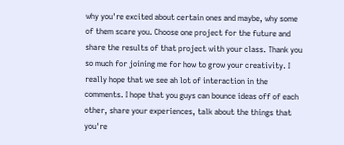why you're excited about certain ones and maybe, why some of them scare you. Choose one project for the future and share the results of that project with your class. Thank you so much for joining me for how to grow your creativity. I really hope that we see ah lot of interaction in the comments. I hope that you guys can bounce ideas off of each other, share your experiences, talk about the things that you're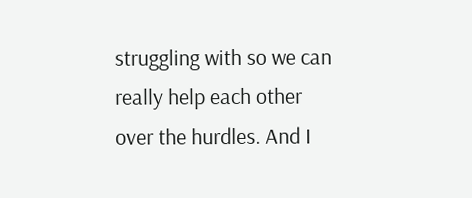struggling with so we can really help each other over the hurdles. And I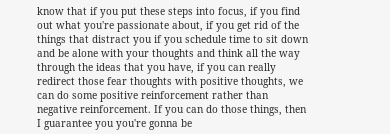know that if you put these steps into focus, if you find out what you're passionate about, if you get rid of the things that distract you if you schedule time to sit down and be alone with your thoughts and think all the way through the ideas that you have, if you can really redirect those fear thoughts with positive thoughts, we can do some positive reinforcement rather than negative reinforcement. If you can do those things, then I guarantee you you're gonna be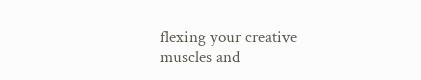flexing your creative muscles and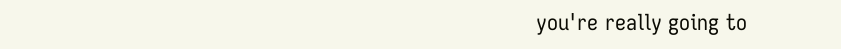you're really going to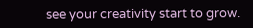see your creativity start to grow.